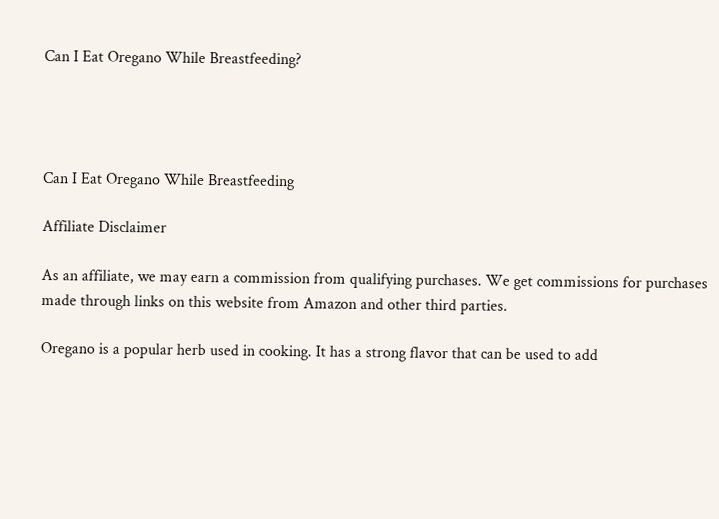Can I Eat Oregano While Breastfeeding?




Can I Eat Oregano While Breastfeeding

Affiliate Disclaimer

As an affiliate, we may earn a commission from qualifying purchases. We get commissions for purchases made through links on this website from Amazon and other third parties.

Oregano is a popular herb used in cooking. It has a strong flavor that can be used to add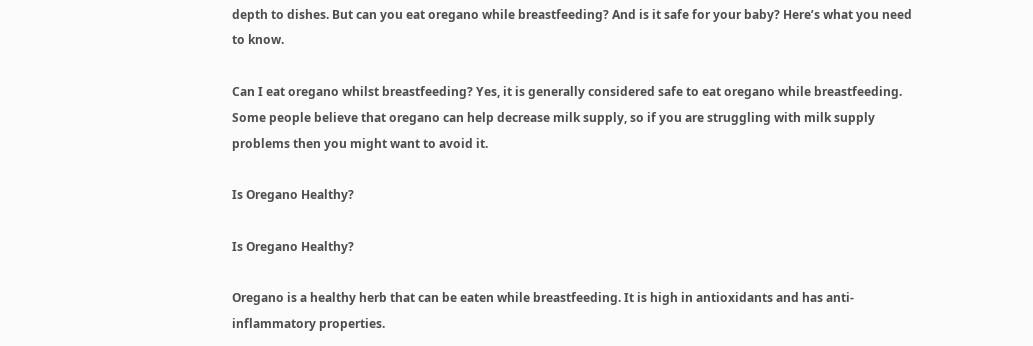depth to dishes. But can you eat oregano while breastfeeding? And is it safe for your baby? Here’s what you need to know.

Can I eat oregano whilst breastfeeding? Yes, it is generally considered safe to eat oregano while breastfeeding. Some people believe that oregano can help decrease milk supply, so if you are struggling with milk supply problems then you might want to avoid it.

Is Oregano Healthy?

Is Oregano Healthy?

Oregano is a healthy herb that can be eaten while breastfeeding. It is high in antioxidants and has anti-inflammatory properties.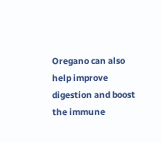Oregano can also help improve digestion and boost the immune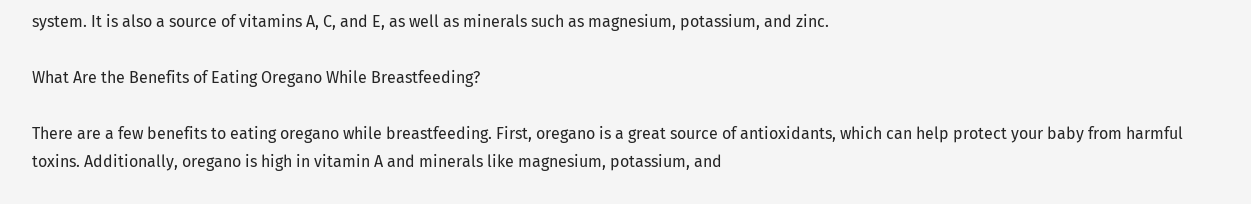system. It is also a source of vitamins A, C, and E, as well as minerals such as magnesium, potassium, and zinc.

What Are the Benefits of Eating Oregano While Breastfeeding?

There are a few benefits to eating oregano while breastfeeding. First, oregano is a great source of antioxidants, which can help protect your baby from harmful toxins. Additionally, oregano is high in vitamin A and minerals like magnesium, potassium, and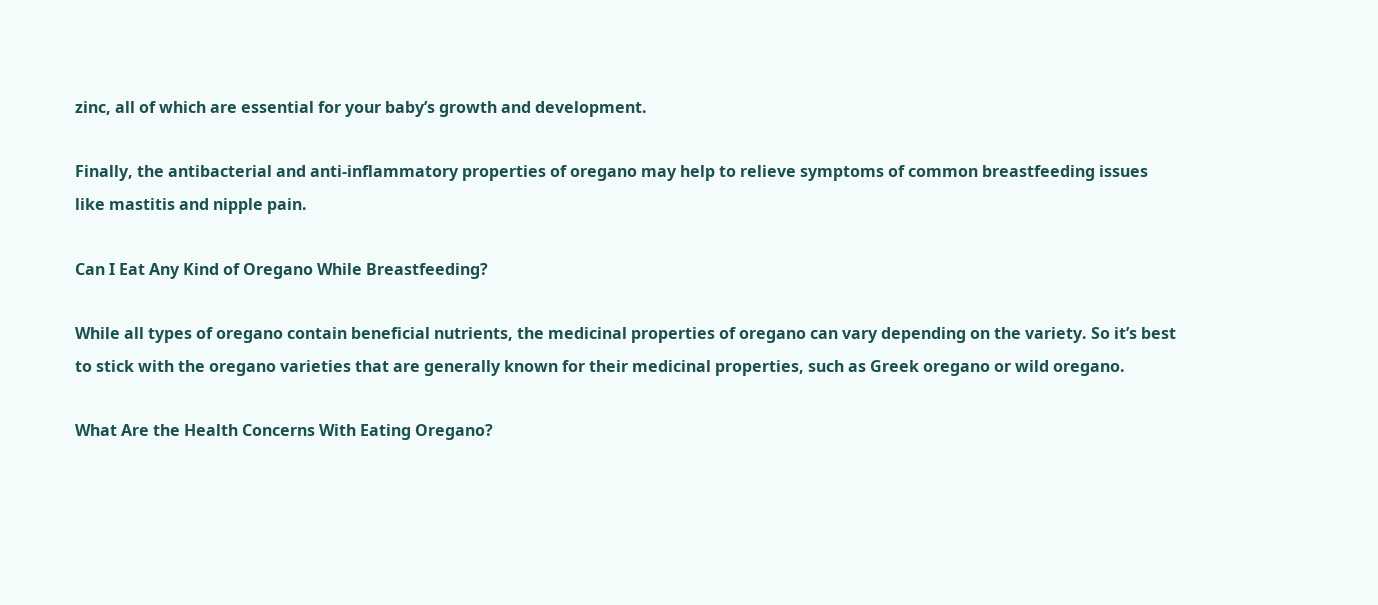zinc, all of which are essential for your baby’s growth and development.

Finally, the antibacterial and anti-inflammatory properties of oregano may help to relieve symptoms of common breastfeeding issues like mastitis and nipple pain.

Can I Eat Any Kind of Oregano While Breastfeeding?

While all types of oregano contain beneficial nutrients, the medicinal properties of oregano can vary depending on the variety. So it’s best to stick with the oregano varieties that are generally known for their medicinal properties, such as Greek oregano or wild oregano.

What Are the Health Concerns With Eating Oregano?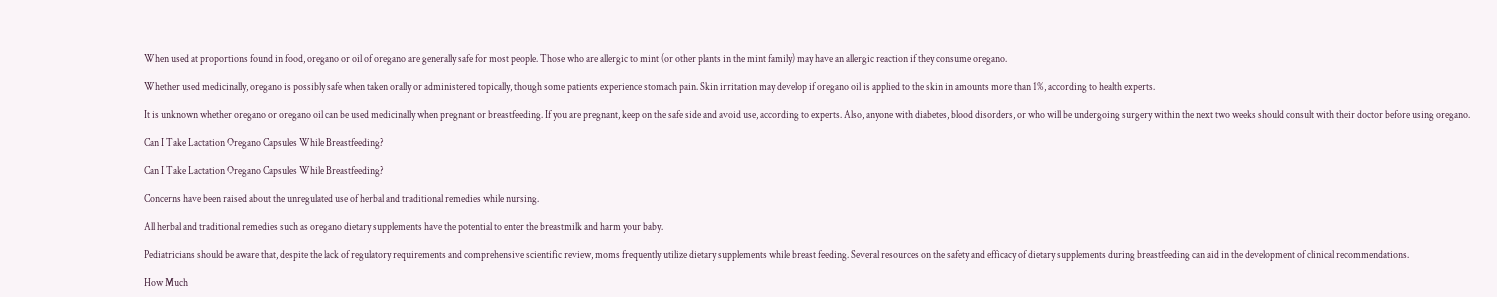When used at proportions found in food, oregano or oil of oregano are generally safe for most people. Those who are allergic to mint (or other plants in the mint family) may have an allergic reaction if they consume oregano.

Whether used medicinally, oregano is possibly safe when taken orally or administered topically, though some patients experience stomach pain. Skin irritation may develop if oregano oil is applied to the skin in amounts more than 1%, according to health experts.

It is unknown whether oregano or oregano oil can be used medicinally when pregnant or breastfeeding. If you are pregnant, keep on the safe side and avoid use, according to experts. Also, anyone with diabetes, blood disorders, or who will be undergoing surgery within the next two weeks should consult with their doctor before using oregano.

Can I Take Lactation Oregano Capsules While Breastfeeding?

Can I Take Lactation Oregano Capsules While Breastfeeding?

Concerns have been raised about the unregulated use of herbal and traditional remedies while nursing.

All herbal and traditional remedies such as oregano dietary supplements have the potential to enter the breastmilk and harm your baby.

Pediatricians should be aware that, despite the lack of regulatory requirements and comprehensive scientific review, moms frequently utilize dietary supplements while breast feeding. Several resources on the safety and efficacy of dietary supplements during breastfeeding can aid in the development of clinical recommendations.

How Much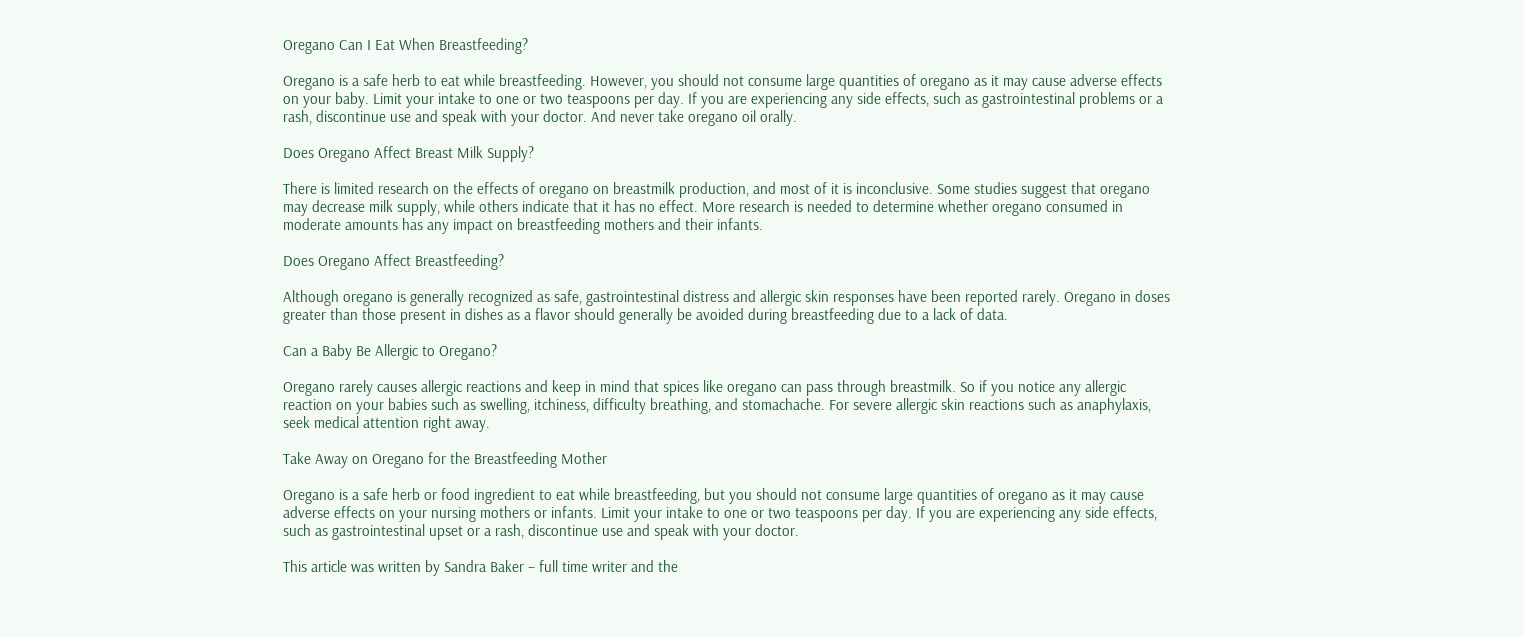Oregano Can I Eat When Breastfeeding?

Oregano is a safe herb to eat while breastfeeding. However, you should not consume large quantities of oregano as it may cause adverse effects on your baby. Limit your intake to one or two teaspoons per day. If you are experiencing any side effects, such as gastrointestinal problems or a rash, discontinue use and speak with your doctor. And never take oregano oil orally.

Does Oregano Affect Breast Milk Supply?

There is limited research on the effects of oregano on breastmilk production, and most of it is inconclusive. Some studies suggest that oregano may decrease milk supply, while others indicate that it has no effect. More research is needed to determine whether oregano consumed in moderate amounts has any impact on breastfeeding mothers and their infants.

Does Oregano Affect Breastfeeding?

Although oregano is generally recognized as safe, gastrointestinal distress and allergic skin responses have been reported rarely. Oregano in doses greater than those present in dishes as a flavor should generally be avoided during breastfeeding due to a lack of data.

Can a Baby Be Allergic to Oregano?

Oregano rarely causes allergic reactions and keep in mind that spices like oregano can pass through breastmilk. So if you notice any allergic reaction on your babies such as swelling, itchiness, difficulty breathing, and stomachache. For severe allergic skin reactions such as anaphylaxis, seek medical attention right away.

Take Away on Oregano for the Breastfeeding Mother

Oregano is a safe herb or food ingredient to eat while breastfeeding, but you should not consume large quantities of oregano as it may cause adverse effects on your nursing mothers or infants. Limit your intake to one or two teaspoons per day. If you are experiencing any side effects, such as gastrointestinal upset or a rash, discontinue use and speak with your doctor.

This article was written by Sandra Baker – full time writer and the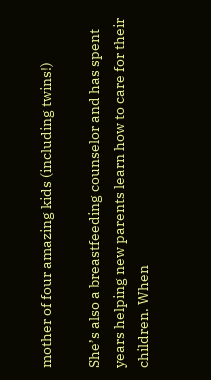mother of four amazing kids (including twins!)

She’s also a breastfeeding counselor and has spent years helping new parents learn how to care for their children. When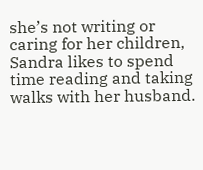she’s not writing or caring for her children, Sandra likes to spend time reading and taking walks with her husband.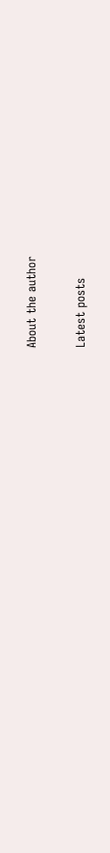About the author

Latest posts